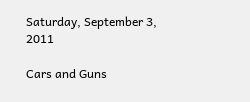Saturday, September 3, 2011

Cars and Guns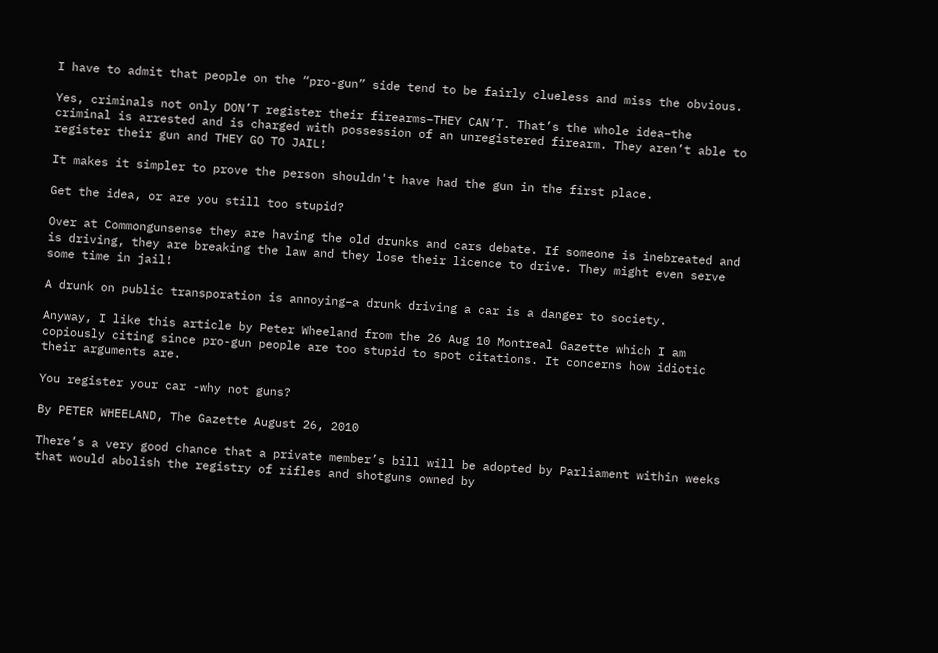I have to admit that people on the “pro-gun” side tend to be fairly clueless and miss the obvious.

Yes, criminals not only DON’T register their firearms–THEY CAN’T. That’s the whole idea–the criminal is arrested and is charged with possession of an unregistered firearm. They aren’t able to register their gun and THEY GO TO JAIL!

It makes it simpler to prove the person shouldn't have had the gun in the first place.

Get the idea, or are you still too stupid?

Over at Commongunsense they are having the old drunks and cars debate. If someone is inebreated and is driving, they are breaking the law and they lose their licence to drive. They might even serve some time in jail!

A drunk on public transporation is annoying–a drunk driving a car is a danger to society.

Anyway, I like this article by Peter Wheeland from the 26 Aug 10 Montreal Gazette which I am copiously citing since pro-gun people are too stupid to spot citations. It concerns how idiotic their arguments are.

You register your car -why not guns?

By PETER WHEELAND, The Gazette August 26, 2010

There’s a very good chance that a private member’s bill will be adopted by Parliament within weeks that would abolish the registry of rifles and shotguns owned by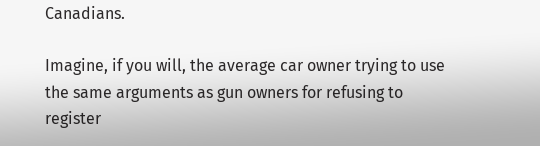Canadians.

Imagine, if you will, the average car owner trying to use the same arguments as gun owners for refusing to register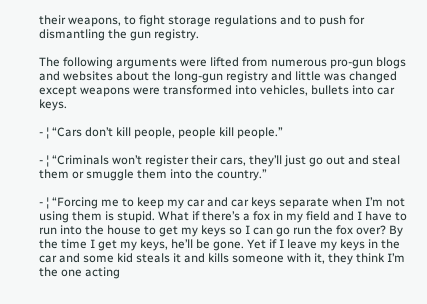their weapons, to fight storage regulations and to push for dismantling the gun registry.

The following arguments were lifted from numerous pro-gun blogs and websites about the long-gun registry and little was changed except weapons were transformed into vehicles, bullets into car keys.

- ¦ “Cars don’t kill people, people kill people.”

- ¦ “Criminals won’t register their cars, they’ll just go out and steal them or smuggle them into the country.”

- ¦ “Forcing me to keep my car and car keys separate when I’m not using them is stupid. What if there’s a fox in my field and I have to run into the house to get my keys so I can go run the fox over? By the time I get my keys, he’ll be gone. Yet if I leave my keys in the car and some kid steals it and kills someone with it, they think I’m the one acting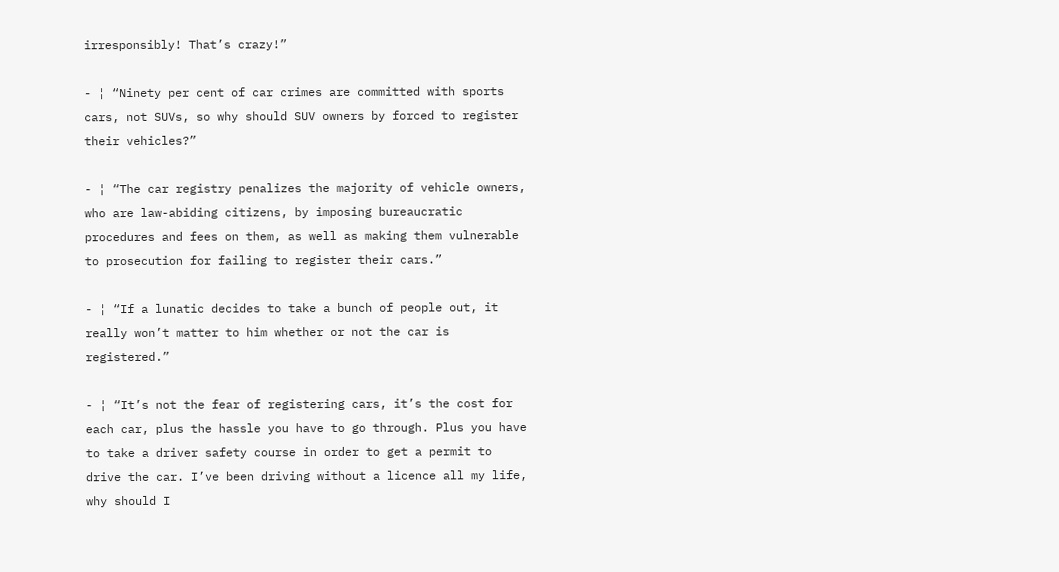irresponsibly! That’s crazy!”

- ¦ “Ninety per cent of car crimes are committed with sports cars, not SUVs, so why should SUV owners by forced to register their vehicles?”

- ¦ “The car registry penalizes the majority of vehicle owners, who are law-abiding citizens, by imposing bureaucratic procedures and fees on them, as well as making them vulnerable to prosecution for failing to register their cars.”

- ¦ “If a lunatic decides to take a bunch of people out, it really won’t matter to him whether or not the car is registered.”

- ¦ “It’s not the fear of registering cars, it’s the cost for each car, plus the hassle you have to go through. Plus you have to take a driver safety course in order to get a permit to drive the car. I’ve been driving without a licence all my life, why should I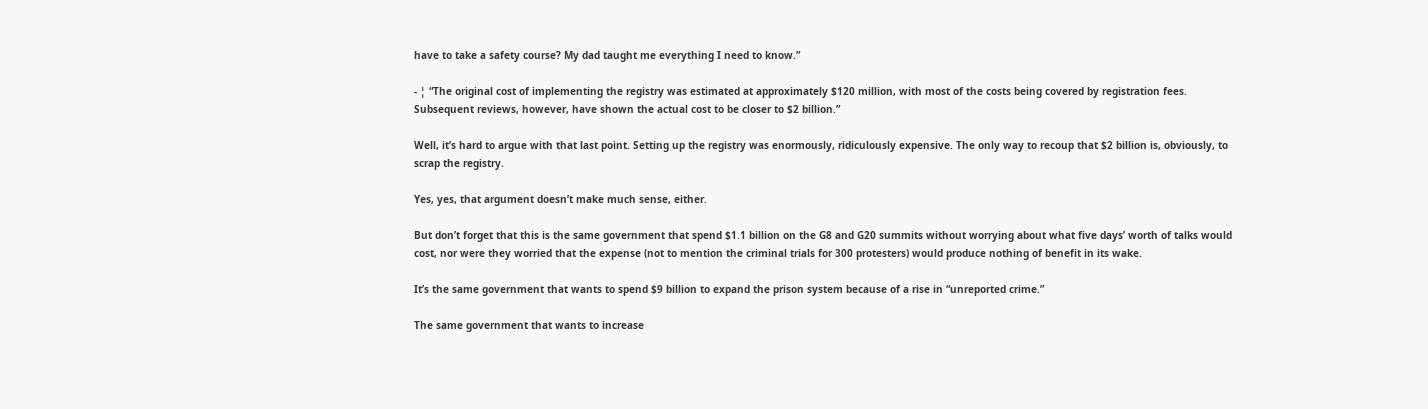have to take a safety course? My dad taught me everything I need to know.”

- ¦ “The original cost of implementing the registry was estimated at approximately $120 million, with most of the costs being covered by registration fees. Subsequent reviews, however, have shown the actual cost to be closer to $2 billion.”

Well, it’s hard to argue with that last point. Setting up the registry was enormously, ridiculously expensive. The only way to recoup that $2 billion is, obviously, to scrap the registry.

Yes, yes, that argument doesn’t make much sense, either.

But don’t forget that this is the same government that spend $1.1 billion on the G8 and G20 summits without worrying about what five days’ worth of talks would cost, nor were they worried that the expense (not to mention the criminal trials for 300 protesters) would produce nothing of benefit in its wake.

It’s the same government that wants to spend $9 billion to expand the prison system because of a rise in “unreported crime.”

The same government that wants to increase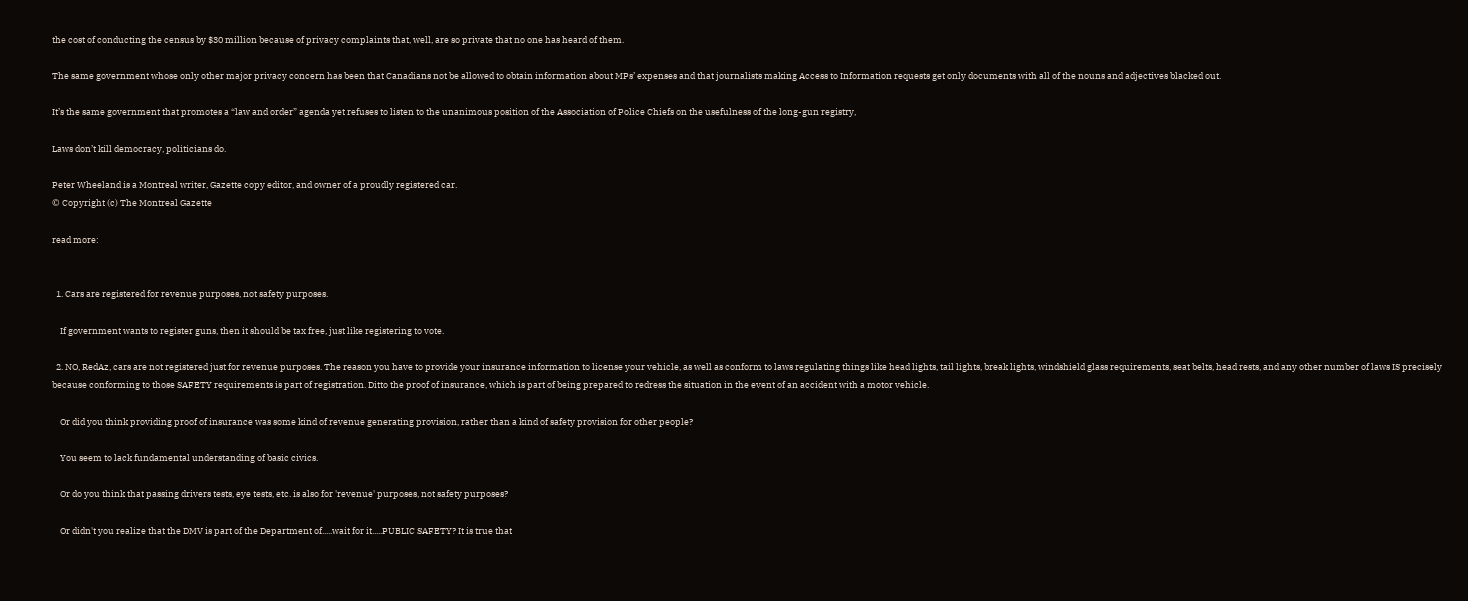the cost of conducting the census by $30 million because of privacy complaints that, well, are so private that no one has heard of them.

The same government whose only other major privacy concern has been that Canadians not be allowed to obtain information about MPs’ expenses and that journalists making Access to Information requests get only documents with all of the nouns and adjectives blacked out.

It’s the same government that promotes a “law and order” agenda yet refuses to listen to the unanimous position of the Association of Police Chiefs on the usefulness of the long-gun registry,

Laws don’t kill democracy, politicians do.

Peter Wheeland is a Montreal writer, Gazette copy editor, and owner of a proudly registered car.
© Copyright (c) The Montreal Gazette

read more:


  1. Cars are registered for revenue purposes, not safety purposes.

    If government wants to register guns, then it should be tax free, just like registering to vote.

  2. NO, RedAz, cars are not registered just for revenue purposes. The reason you have to provide your insurance information to license your vehicle, as well as conform to laws regulating things like head lights, tail lights, break lights, windshield glass requirements, seat belts, head rests, and any other number of laws IS precisely because conforming to those SAFETY requirements is part of registration. Ditto the proof of insurance, which is part of being prepared to redress the situation in the event of an accident with a motor vehicle.

    Or did you think providing proof of insurance was some kind of revenue generating provision, rather than a kind of safety provision for other people?

    You seem to lack fundamental understanding of basic civics.

    Or do you think that passing drivers tests, eye tests, etc. is also for 'revenue' purposes, not safety purposes?

    Or didn't you realize that the DMV is part of the Department of.....wait for it.....PUBLIC SAFETY? It is true that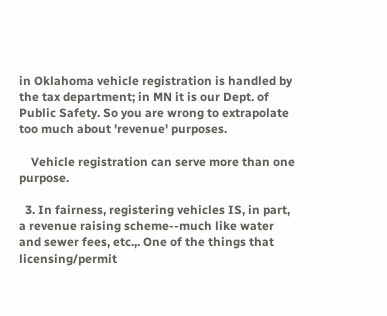in Oklahoma vehicle registration is handled by the tax department; in MN it is our Dept. of Public Safety. So you are wrong to extrapolate too much about 'revenue' purposes.

    Vehicle registration can serve more than one purpose.

  3. In fairness, registering vehicles IS, in part, a revenue raising scheme--much like water and sewer fees, etc.,. One of the things that licensing/permit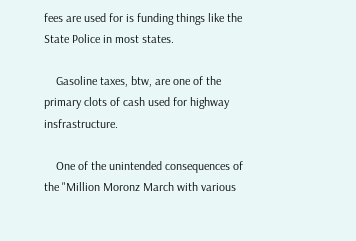fees are used for is funding things like the State Police in most states.

    Gasoline taxes, btw, are one of the primary clots of cash used for highway insfrastructure.

    One of the unintended consequences of the "Million Moronz March with various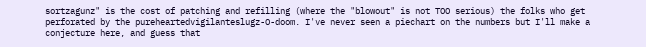sortzagunz" is the cost of patching and refilling (where the "blowout" is not TOO serious) the folks who get perforated by the pureheartedvigilanteslugz-O-doom. I've never seen a piechart on the numbers but I'll make a conjecture here, and guess that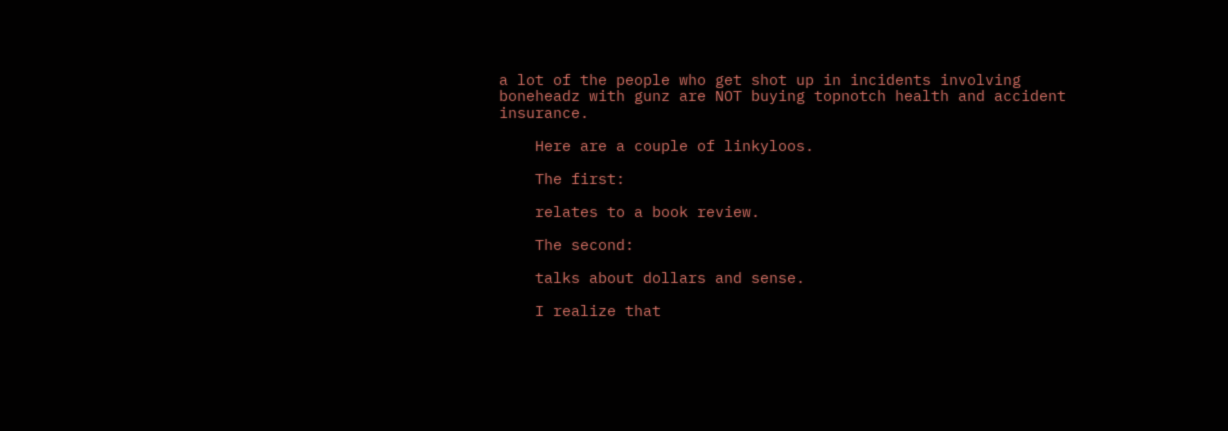a lot of the people who get shot up in incidents involving boneheadz with gunz are NOT buying topnotch health and accident insurance.

    Here are a couple of linkyloos.

    The first:

    relates to a book review.

    The second:

    talks about dollars and sense.

    I realize that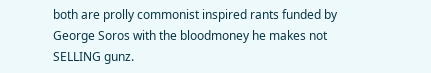both are prolly commonist inspired rants funded by George Soros with the bloodmoney he makes not SELLING gunz.